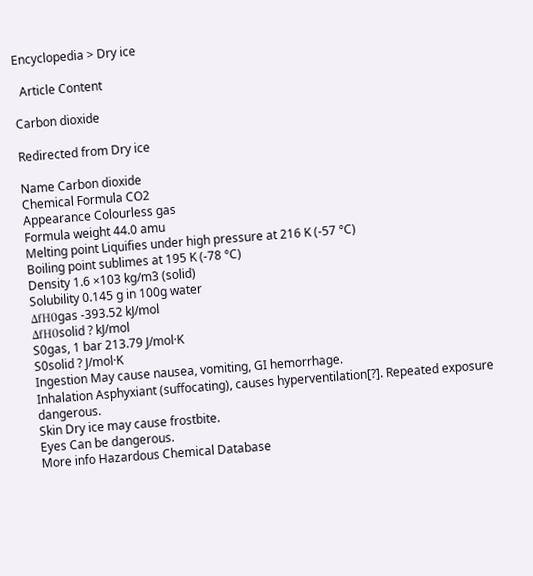Encyclopedia > Dry ice

  Article Content

Carbon dioxide

Redirected from Dry ice

Name Carbon dioxide
Chemical Formula CO2
Appearance Colourless gas
Formula weight 44.0 amu
Melting point Liquifies under high pressure at 216 K (-57 °C)
Boiling point sublimes at 195 K (-78 °C)
Density 1.6 ×103 kg/m3 (solid)
Solubility 0.145 g in 100g water
ΔfH0gas -393.52 kJ/mol
ΔfH0solid ? kJ/mol
S0gas, 1 bar 213.79 J/mol·K
S0solid ? J/mol·K
Ingestion May cause nausea, vomiting, GI hemorrhage.
Inhalation Asphyxiant (suffocating), causes hyperventilation[?]. Repeated exposure dangerous.
Skin Dry ice may cause frostbite.
Eyes Can be dangerous.
More info Hazardous Chemical Database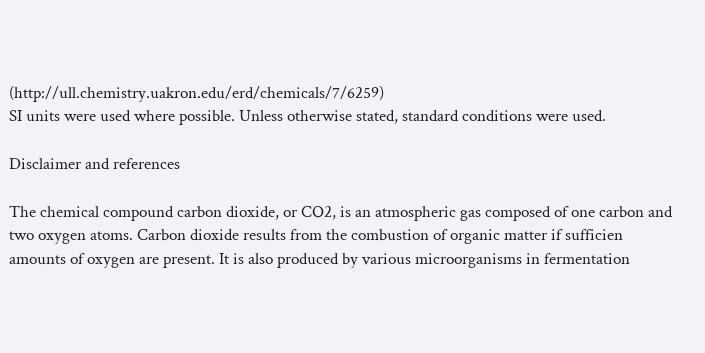(http://ull.chemistry.uakron.edu/erd/chemicals/7/6259)
SI units were used where possible. Unless otherwise stated, standard conditions were used.

Disclaimer and references

The chemical compound carbon dioxide, or CO2, is an atmospheric gas composed of one carbon and two oxygen atoms. Carbon dioxide results from the combustion of organic matter if sufficien amounts of oxygen are present. It is also produced by various microorganisms in fermentation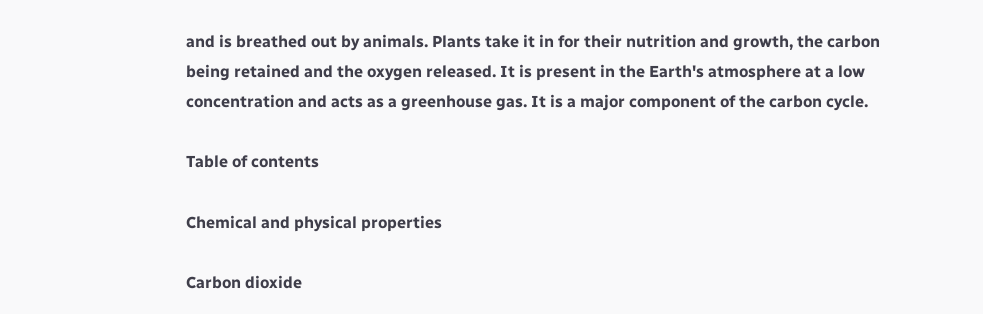and is breathed out by animals. Plants take it in for their nutrition and growth, the carbon being retained and the oxygen released. It is present in the Earth's atmosphere at a low concentration and acts as a greenhouse gas. It is a major component of the carbon cycle.

Table of contents

Chemical and physical properties

Carbon dioxide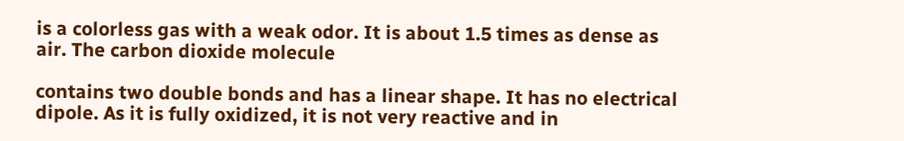is a colorless gas with a weak odor. It is about 1.5 times as dense as air. The carbon dioxide molecule

contains two double bonds and has a linear shape. It has no electrical dipole. As it is fully oxidized, it is not very reactive and in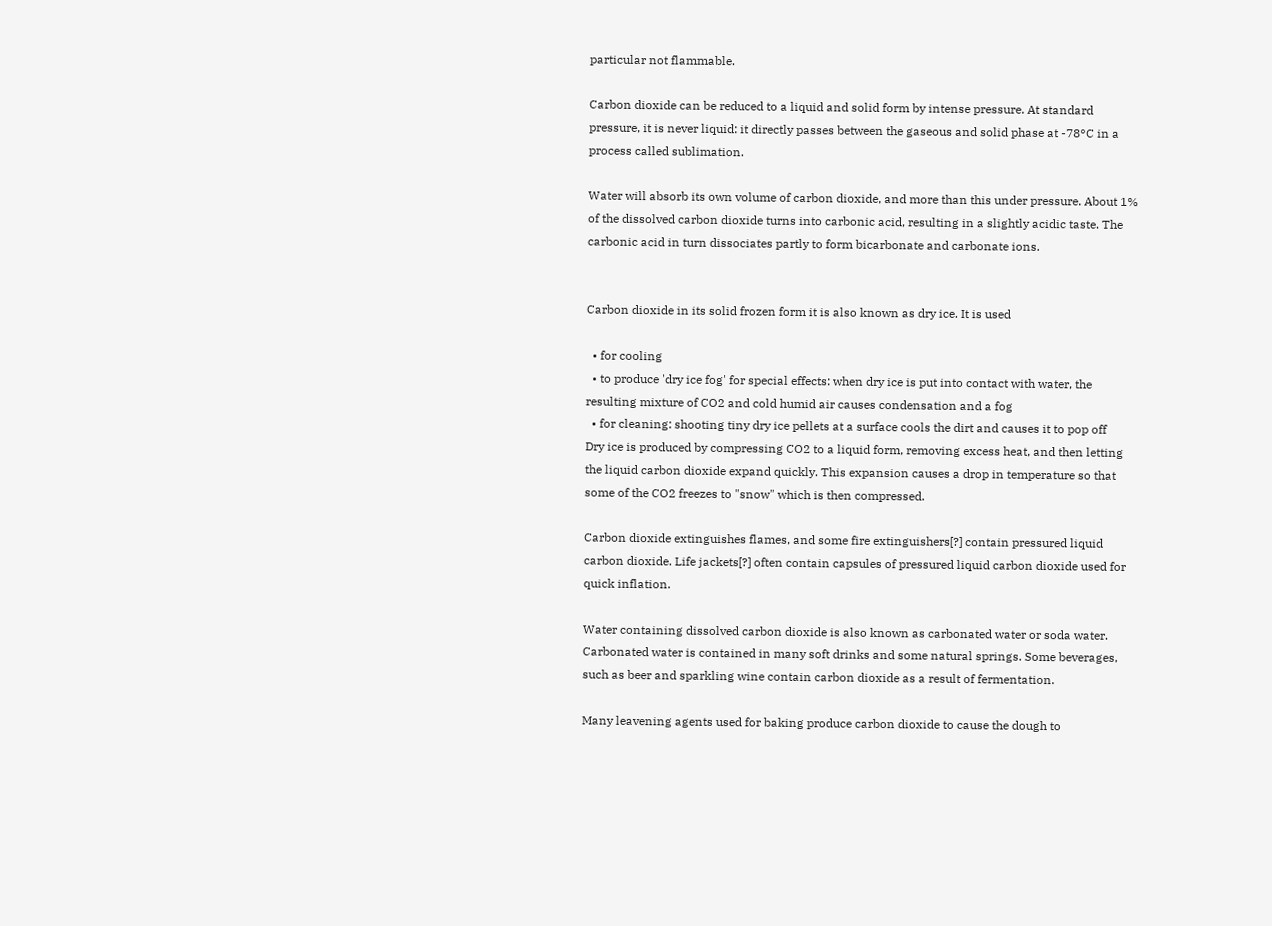particular not flammable.

Carbon dioxide can be reduced to a liquid and solid form by intense pressure. At standard pressure, it is never liquid: it directly passes between the gaseous and solid phase at -78°C in a process called sublimation.

Water will absorb its own volume of carbon dioxide, and more than this under pressure. About 1% of the dissolved carbon dioxide turns into carbonic acid, resulting in a slightly acidic taste. The carbonic acid in turn dissociates partly to form bicarbonate and carbonate ions.


Carbon dioxide in its solid frozen form it is also known as dry ice. It is used

  • for cooling
  • to produce 'dry ice fog' for special effects: when dry ice is put into contact with water, the resulting mixture of CO2 and cold humid air causes condensation and a fog
  • for cleaning: shooting tiny dry ice pellets at a surface cools the dirt and causes it to pop off
Dry ice is produced by compressing CO2 to a liquid form, removing excess heat, and then letting the liquid carbon dioxide expand quickly. This expansion causes a drop in temperature so that some of the CO2 freezes to "snow" which is then compressed.

Carbon dioxide extinguishes flames, and some fire extinguishers[?] contain pressured liquid carbon dioxide. Life jackets[?] often contain capsules of pressured liquid carbon dioxide used for quick inflation.

Water containing dissolved carbon dioxide is also known as carbonated water or soda water. Carbonated water is contained in many soft drinks and some natural springs. Some beverages, such as beer and sparkling wine contain carbon dioxide as a result of fermentation.

Many leavening agents used for baking produce carbon dioxide to cause the dough to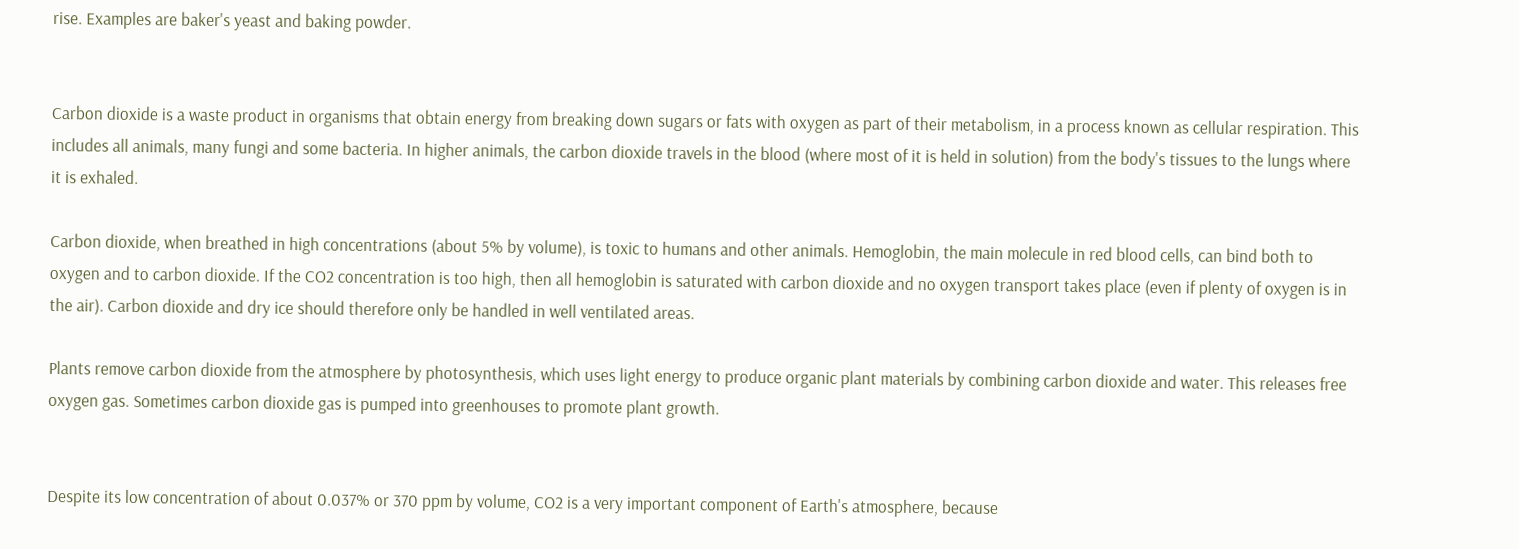rise. Examples are baker's yeast and baking powder.


Carbon dioxide is a waste product in organisms that obtain energy from breaking down sugars or fats with oxygen as part of their metabolism, in a process known as cellular respiration. This includes all animals, many fungi and some bacteria. In higher animals, the carbon dioxide travels in the blood (where most of it is held in solution) from the body's tissues to the lungs where it is exhaled.

Carbon dioxide, when breathed in high concentrations (about 5% by volume), is toxic to humans and other animals. Hemoglobin, the main molecule in red blood cells, can bind both to oxygen and to carbon dioxide. If the CO2 concentration is too high, then all hemoglobin is saturated with carbon dioxide and no oxygen transport takes place (even if plenty of oxygen is in the air). Carbon dioxide and dry ice should therefore only be handled in well ventilated areas.

Plants remove carbon dioxide from the atmosphere by photosynthesis, which uses light energy to produce organic plant materials by combining carbon dioxide and water. This releases free oxygen gas. Sometimes carbon dioxide gas is pumped into greenhouses to promote plant growth.


Despite its low concentration of about 0.037% or 370 ppm by volume, CO2 is a very important component of Earth's atmosphere, because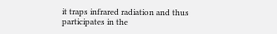it traps infrared radiation and thus participates in the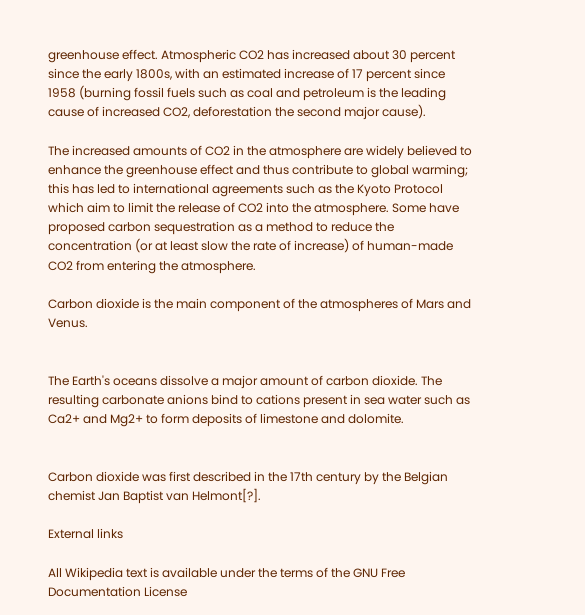greenhouse effect. Atmospheric CO2 has increased about 30 percent since the early 1800s, with an estimated increase of 17 percent since 1958 (burning fossil fuels such as coal and petroleum is the leading cause of increased CO2, deforestation the second major cause).

The increased amounts of CO2 in the atmosphere are widely believed to enhance the greenhouse effect and thus contribute to global warming; this has led to international agreements such as the Kyoto Protocol which aim to limit the release of CO2 into the atmosphere. Some have proposed carbon sequestration as a method to reduce the concentration (or at least slow the rate of increase) of human-made CO2 from entering the atmosphere.

Carbon dioxide is the main component of the atmospheres of Mars and Venus.


The Earth's oceans dissolve a major amount of carbon dioxide. The resulting carbonate anions bind to cations present in sea water such as Ca2+ and Mg2+ to form deposits of limestone and dolomite.


Carbon dioxide was first described in the 17th century by the Belgian chemist Jan Baptist van Helmont[?].

External links

All Wikipedia text is available under the terms of the GNU Free Documentation License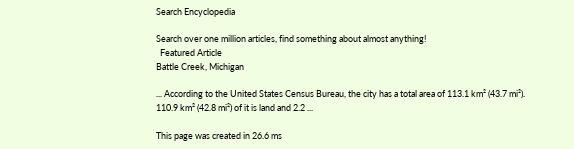Search Encyclopedia

Search over one million articles, find something about almost anything!
  Featured Article
Battle Creek, Michigan

... According to the United States Census Bureau, the city has a total area of 113.1 km² (43.7 mi²). 110.9 km² (42.8 mi²) of it is land and 2.2 ...

This page was created in 26.6 ms